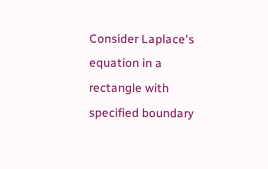Consider Laplace's equation in a rectangle with specified boundary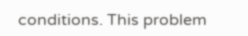conditions. This problem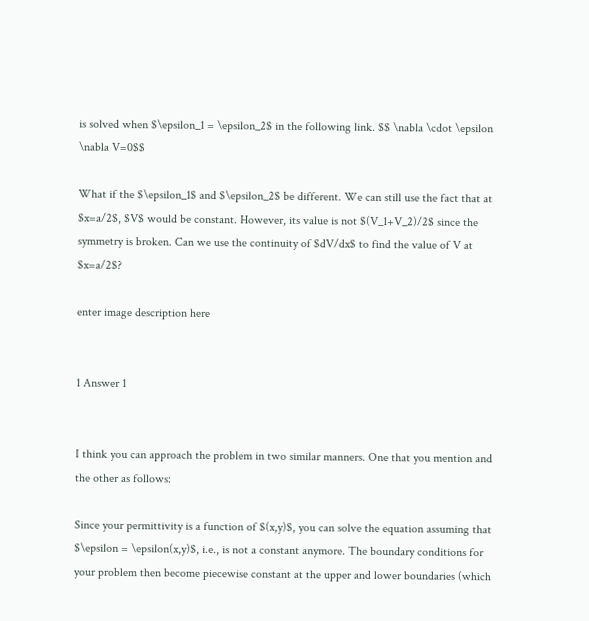is solved when $\epsilon_1 = \epsilon_2$ in the following link. $$ \nabla \cdot \epsilon \nabla V=0$$

What if the $\epsilon_1$ and $\epsilon_2$ be different. We can still use the fact that at $x=a/2$, $V$ would be constant. However, its value is not $(V_1+V_2)/2$ since the symmetry is broken. Can we use the continuity of $dV/dx$ to find the value of V at $x=a/2$?

enter image description here


1 Answer 1


I think you can approach the problem in two similar manners. One that you mention and the other as follows:

Since your permittivity is a function of $(x,y)$, you can solve the equation assuming that $\epsilon = \epsilon(x,y)$, i.e., is not a constant anymore. The boundary conditions for your problem then become piecewise constant at the upper and lower boundaries (which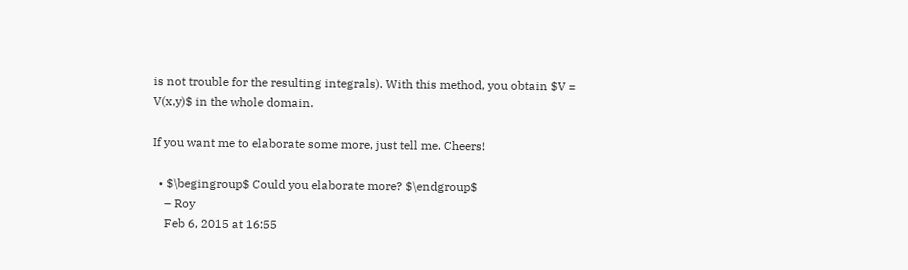is not trouble for the resulting integrals). With this method, you obtain $V = V(x,y)$ in the whole domain.

If you want me to elaborate some more, just tell me. Cheers!

  • $\begingroup$ Could you elaborate more? $\endgroup$
    – Roy
    Feb 6, 2015 at 16:55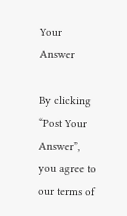Your Answer

By clicking “Post Your Answer”, you agree to our terms of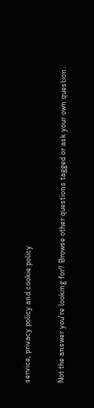service, privacy policy and cookie policy

Not the answer you're looking for? Browse other questions tagged or ask your own question.